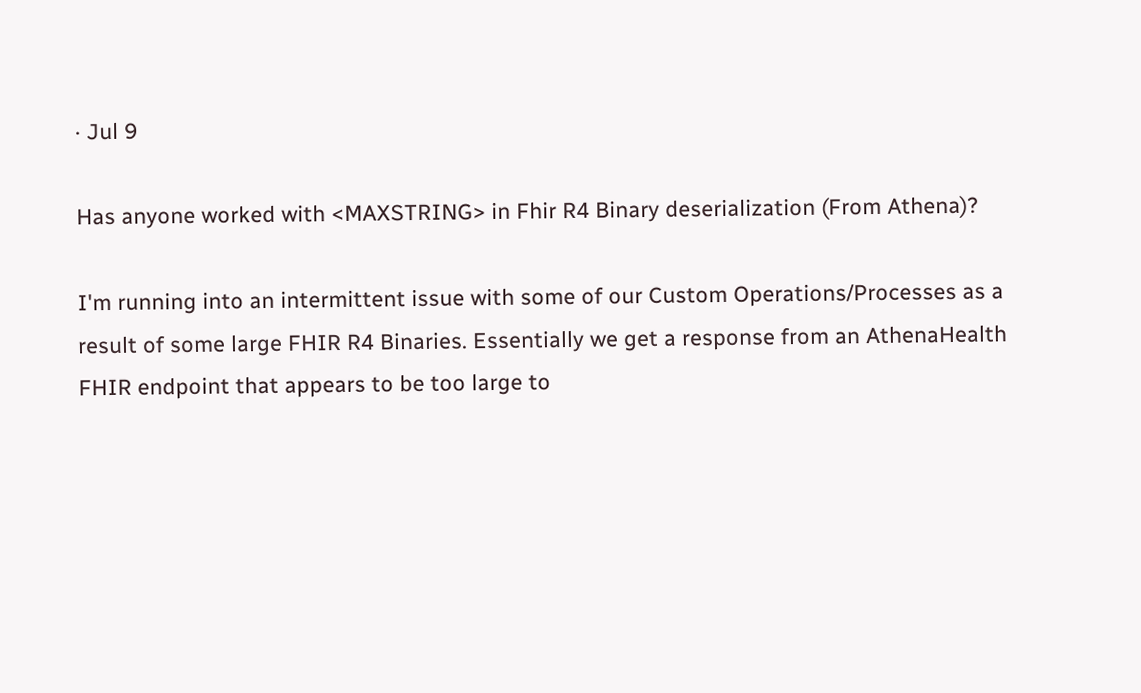· Jul 9

Has anyone worked with <MAXSTRING> in Fhir R4 Binary deserialization (From Athena)?

I'm running into an intermittent issue with some of our Custom Operations/Processes as a result of some large FHIR R4 Binaries. Essentially we get a response from an AthenaHealth FHIR endpoint that appears to be too large to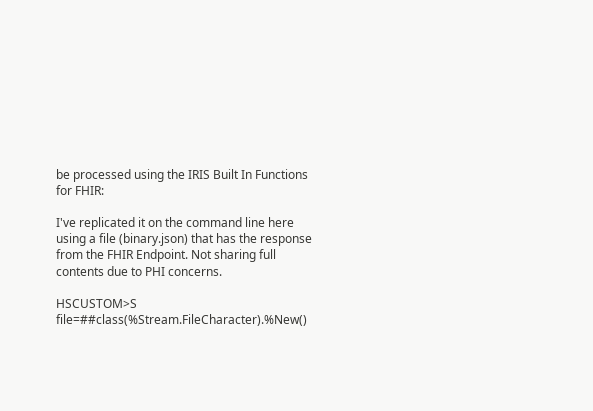be processed using the IRIS Built In Functions for FHIR:

I've replicated it on the command line here using a file (binary.json) that has the response from the FHIR Endpoint. Not sharing full contents due to PHI concerns.

HSCUSTOM>S file=##class(%Stream.FileCharacter).%New()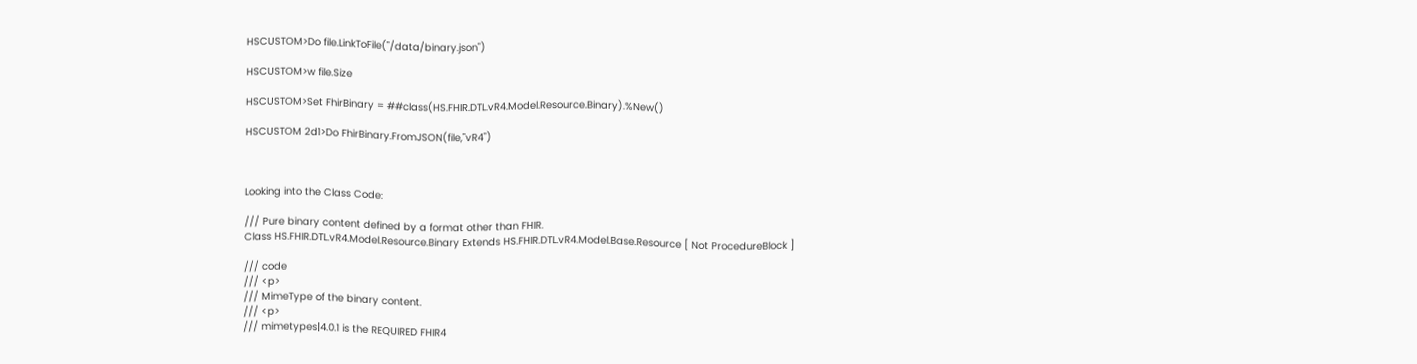HSCUSTOM>Do file.LinkToFile("/data/binary.json")

HSCUSTOM>w file.Size

HSCUSTOM>Set FhirBinary = ##class(HS.FHIR.DTL.vR4.Model.Resource.Binary).%New()

HSCUSTOM 2d1>Do FhirBinary.FromJSON(file,"vR4")



Looking into the Class Code:

/// Pure binary content defined by a format other than FHIR.
Class HS.FHIR.DTL.vR4.Model.Resource.Binary Extends HS.FHIR.DTL.vR4.Model.Base.Resource [ Not ProcedureBlock ]

/// code
/// <p>
/// MimeType of the binary content.
/// <p>
/// mimetypes|4.0.1 is the REQUIRED FHIR4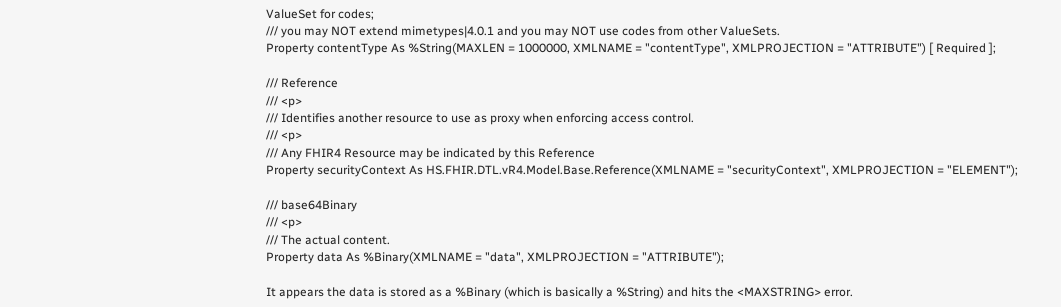ValueSet for codes;
/// you may NOT extend mimetypes|4.0.1 and you may NOT use codes from other ValueSets.
Property contentType As %String(MAXLEN = 1000000, XMLNAME = "contentType", XMLPROJECTION = "ATTRIBUTE") [ Required ];

/// Reference
/// <p>
/// Identifies another resource to use as proxy when enforcing access control.
/// <p>
/// Any FHIR4 Resource may be indicated by this Reference
Property securityContext As HS.FHIR.DTL.vR4.Model.Base.Reference(XMLNAME = "securityContext", XMLPROJECTION = "ELEMENT");

/// base64Binary
/// <p>
/// The actual content.
Property data As %Binary(XMLNAME = "data", XMLPROJECTION = "ATTRIBUTE");

It appears the data is stored as a %Binary (which is basically a %String) and hits the <MAXSTRING> error.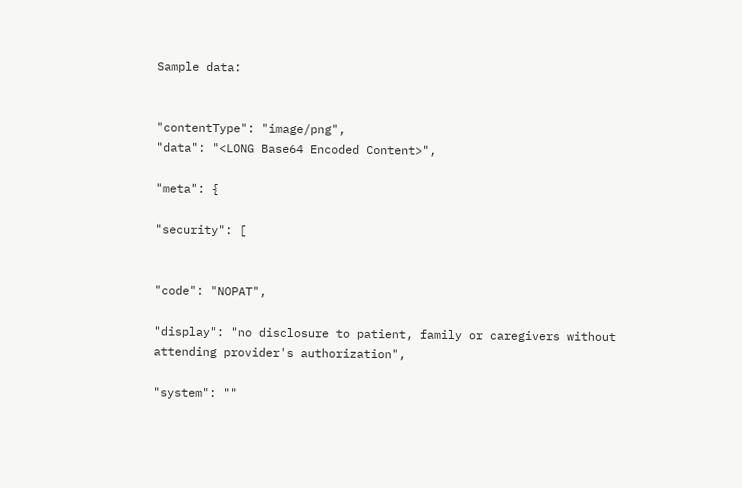Sample data:


"contentType": "image/png",
"data": "<LONG Base64 Encoded Content>",

"meta": {

"security": [


"code": "NOPAT",

"display": "no disclosure to patient, family or caregivers without attending provider's authorization",

"system": ""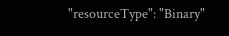"resourceType": "Binary"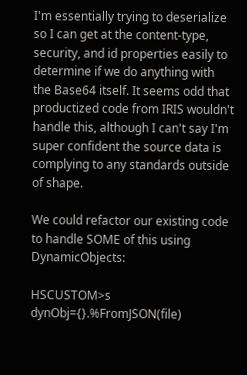I'm essentially trying to deserialize so I can get at the content-type, security, and id properties easily to determine if we do anything with the Base64 itself. It seems odd that productized code from IRIS wouldn't handle this, although I can't say I'm super confident the source data is complying to any standards outside of shape.

We could refactor our existing code to handle SOME of this using DynamicObjects:

HSCUSTOM>s dynObj={}.%FromJSON(file)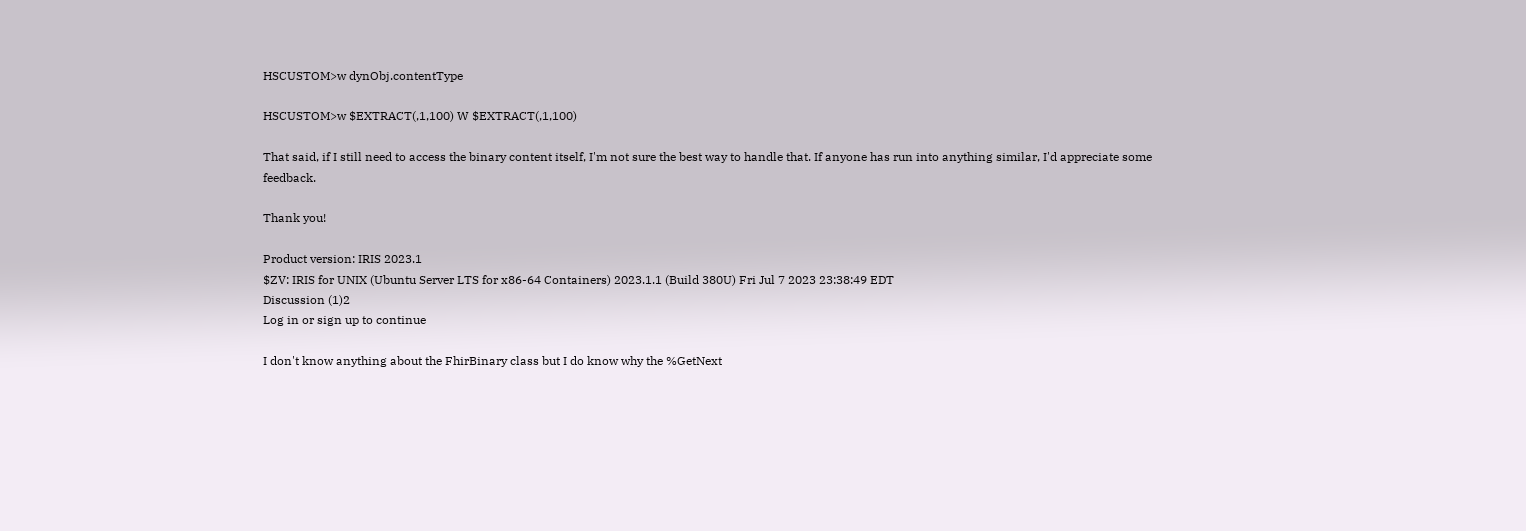HSCUSTOM>w dynObj.contentType

HSCUSTOM>w $EXTRACT(,1,100) W $EXTRACT(,1,100)

That said, if I still need to access the binary content itself, I'm not sure the best way to handle that. If anyone has run into anything similar, I'd appreciate some feedback.

Thank you!

Product version: IRIS 2023.1
$ZV: IRIS for UNIX (Ubuntu Server LTS for x86-64 Containers) 2023.1.1 (Build 380U) Fri Jul 7 2023 23:38:49 EDT
Discussion (1)2
Log in or sign up to continue

I don't know anything about the FhirBinary class but I do know why the %GetNext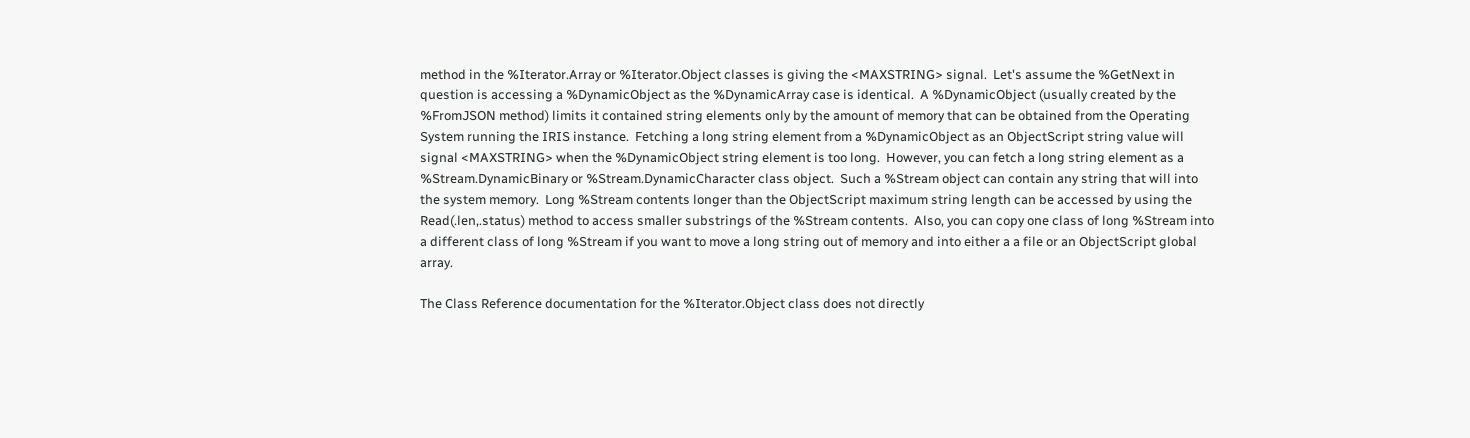method in the %Iterator.Array or %Iterator.Object classes is giving the <MAXSTRING> signal.  Let's assume the %GetNext in question is accessing a %DynamicObject as the %DynamicArray case is identical.  A %DynamicObject (usually created by the %FromJSON method) limits it contained string elements only by the amount of memory that can be obtained from the Operating System running the IRIS instance.  Fetching a long string element from a %DynamicObject as an ObjectScript string value will signal <MAXSTRING> when the %DynamicObject string element is too long.  However, you can fetch a long string element as a %Stream.DynamicBinary or %Stream.DynamicCharacter class object.  Such a %Stream object can contain any string that will into the system memory.  Long %Stream contents longer than the ObjectScript maximum string length can be accessed by using the Read(.len,.status) method to access smaller substrings of the %Stream contents.  Also, you can copy one class of long %Stream into a different class of long %Stream if you want to move a long string out of memory and into either a a file or an ObjectScript global array.

The Class Reference documentation for the %Iterator.Object class does not directly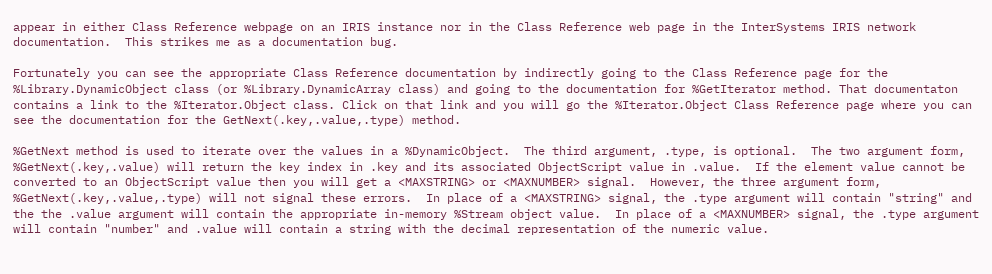appear in either Class Reference webpage on an IRIS instance nor in the Class Reference web page in the InterSystems IRIS network documentation.  This strikes me as a documentation bug.

Fortunately you can see the appropriate Class Reference documentation by indirectly going to the Class Reference page for the %Library.DynamicObject class (or %Library.DynamicArray class) and going to the documentation for %GetIterator method. That documentaton contains a link to the %Iterator.Object class. Click on that link and you will go the %Iterator.Object Class Reference page where you can see the documentation for the GetNext(.key,.value,.type) method.

%GetNext method is used to iterate over the values in a %DynamicObject.  The third argument, .type, is optional.  The two argument form, %GetNext(.key,.value) will return the key index in .key and its associated ObjectScript value in .value.  If the element value cannot be converted to an ObjectScript value then you will get a <MAXSTRING> or <MAXNUMBER> signal.  However, the three argument form, %GetNext(.key,.value,.type) will not signal these errors.  In place of a <MAXSTRING> signal, the .type argument will contain "string" and the the .value argument will contain the appropriate in-memory %Stream object value.  In place of a <MAXNUMBER> signal, the .type argument will contain "number" and .value will contain a string with the decimal representation of the numeric value.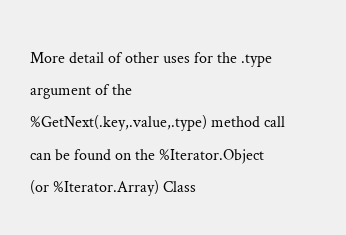More detail of other uses for the .type argument of the %GetNext(.key,.value,.type) method call can be found on the %Iterator.Object (or %Iterator.Array) Class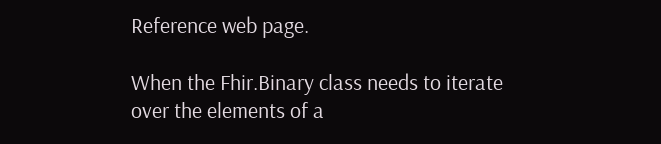Reference web page.

When the Fhir.Binary class needs to iterate over the elements of a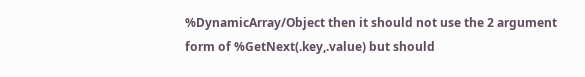%DynamicArray/Object then it should not use the 2 argument form of %GetNext(.key,.value) but should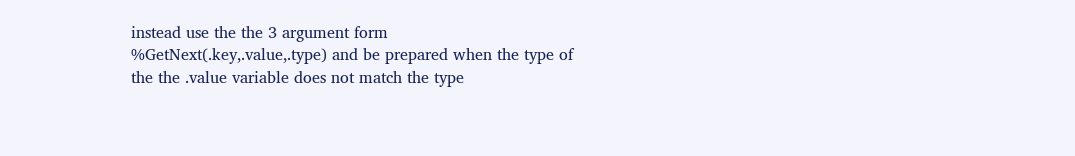instead use the the 3 argument form %GetNext(.key,.value,.type) and be prepared when the type of the the .value variable does not match the type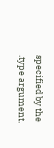specified by the .type argument.